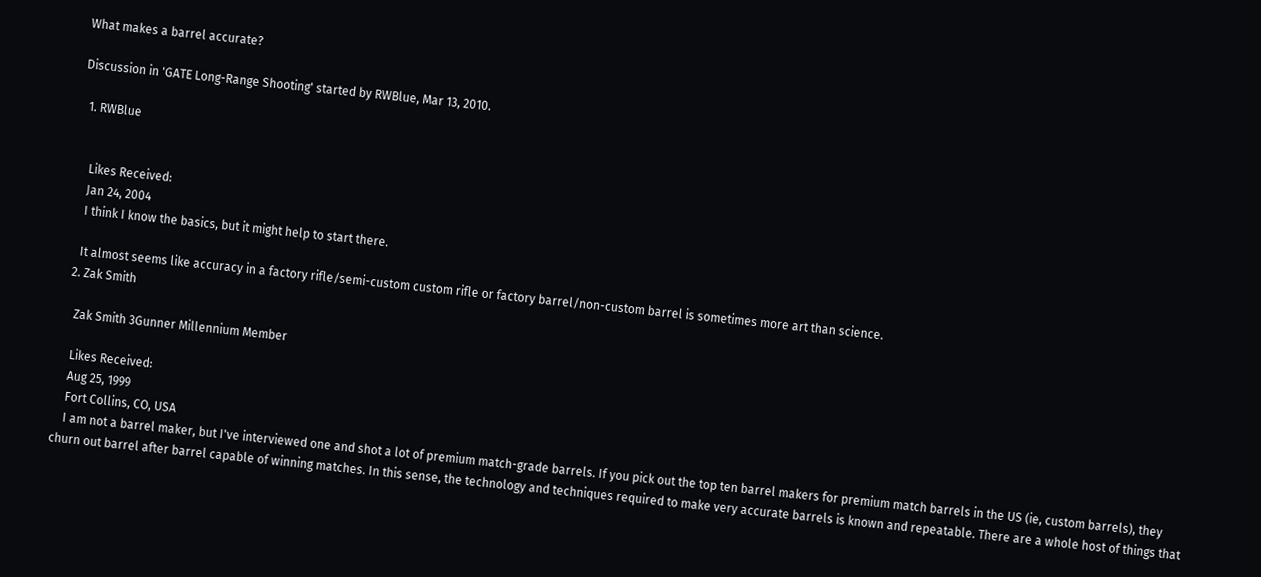What makes a barrel accurate?

Discussion in 'GATE Long-Range Shooting' started by RWBlue, Mar 13, 2010.

  1. RWBlue


    Likes Received:
    Jan 24, 2004
    I think I know the basics, but it might help to start there.

    It almost seems like accuracy in a factory rifle/semi-custom custom rifle or factory barrel/non-custom barrel is sometimes more art than science.
  2. Zak Smith

    Zak Smith 3Gunner Millennium Member

    Likes Received:
    Aug 25, 1999
    Fort Collins, CO, USA
    I am not a barrel maker, but I've interviewed one and shot a lot of premium match-grade barrels. If you pick out the top ten barrel makers for premium match barrels in the US (ie, custom barrels), they churn out barrel after barrel capable of winning matches. In this sense, the technology and techniques required to make very accurate barrels is known and repeatable. There are a whole host of things that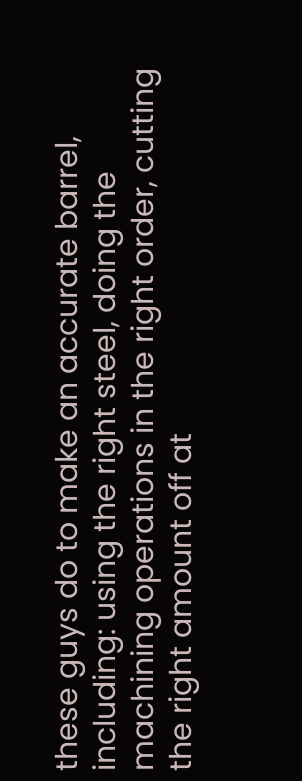these guys do to make an accurate barrel, including: using the right steel, doing the machining operations in the right order, cutting the right amount off at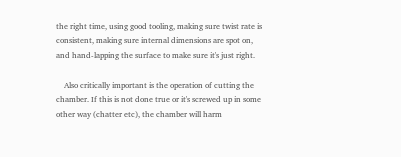the right time, using good tooling, making sure twist rate is consistent, making sure internal dimensions are spot on, and hand-lapping the surface to make sure it's just right.

    Also critically important is the operation of cutting the chamber. If this is not done true or it's screwed up in some other way (chatter etc), the chamber will harm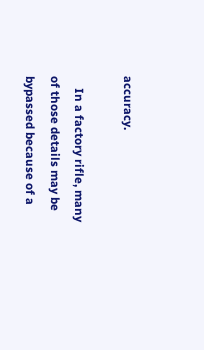accuracy.

    In a factory rifle, many of those details may be bypassed because of a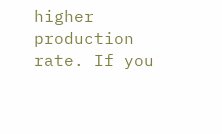higher production rate. If you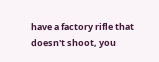have a factory rifle that doesn't shoot, you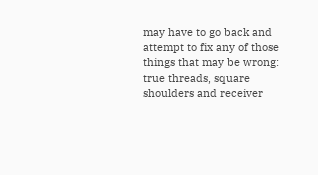may have to go back and attempt to fix any of those things that may be wrong: true threads, square shoulders and receiver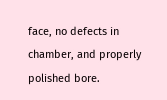face, no defects in chamber, and properly polished bore.